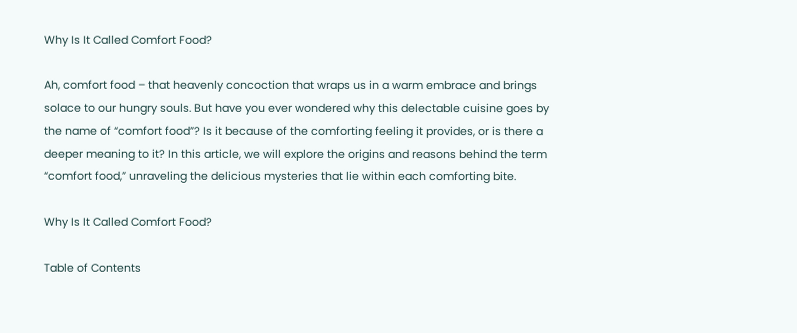Why Is It Called Comfort Food?

Ah, comfort food – that heavenly concoction that wraps us in a warm embrace and brings solace to our hungry souls. But have you ever wondered why this delectable cuisine goes by the name of “comfort food”? Is it because of the comforting feeling it provides, or is there a deeper meaning to it? In this article, we will explore the origins and reasons behind the term “comfort food,” unraveling the delicious mysteries that lie within each comforting bite.

Why Is It Called Comfort Food?

Table of Contents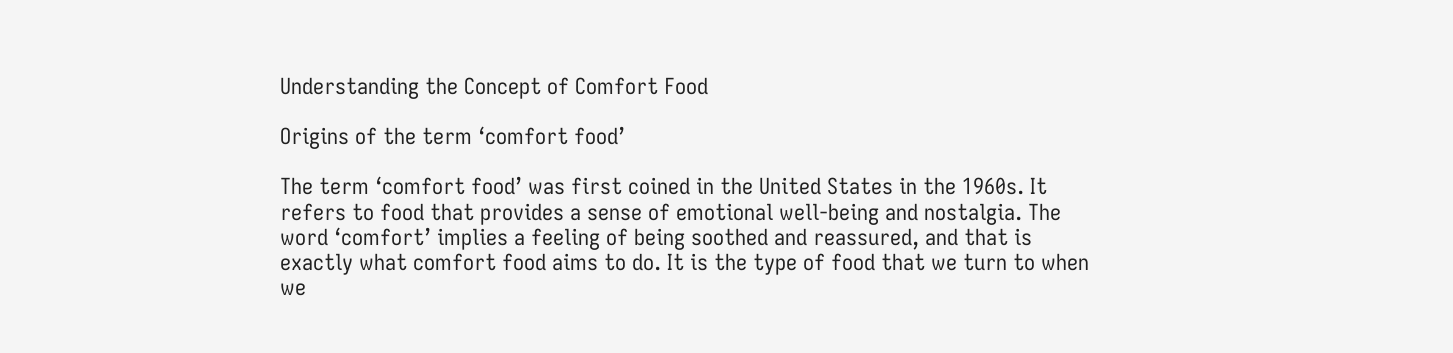Understanding the Concept of Comfort Food

Origins of the term ‘comfort food’

The term ‘comfort food’ was first coined in the United States in the 1960s. It refers to food that provides a sense of emotional well-being and nostalgia. The word ‘comfort’ implies a feeling of being soothed and reassured, and that is exactly what comfort food aims to do. It is the type of food that we turn to when we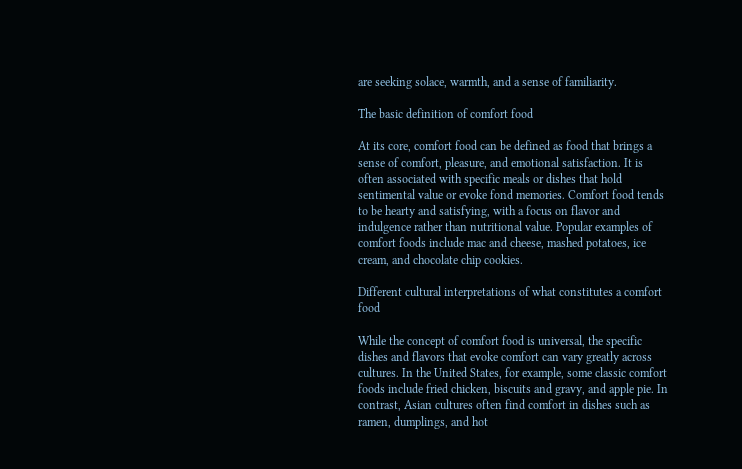are seeking solace, warmth, and a sense of familiarity.

The basic definition of comfort food

At its core, comfort food can be defined as food that brings a sense of comfort, pleasure, and emotional satisfaction. It is often associated with specific meals or dishes that hold sentimental value or evoke fond memories. Comfort food tends to be hearty and satisfying, with a focus on flavor and indulgence rather than nutritional value. Popular examples of comfort foods include mac and cheese, mashed potatoes, ice cream, and chocolate chip cookies.

Different cultural interpretations of what constitutes a comfort food

While the concept of comfort food is universal, the specific dishes and flavors that evoke comfort can vary greatly across cultures. In the United States, for example, some classic comfort foods include fried chicken, biscuits and gravy, and apple pie. In contrast, Asian cultures often find comfort in dishes such as ramen, dumplings, and hot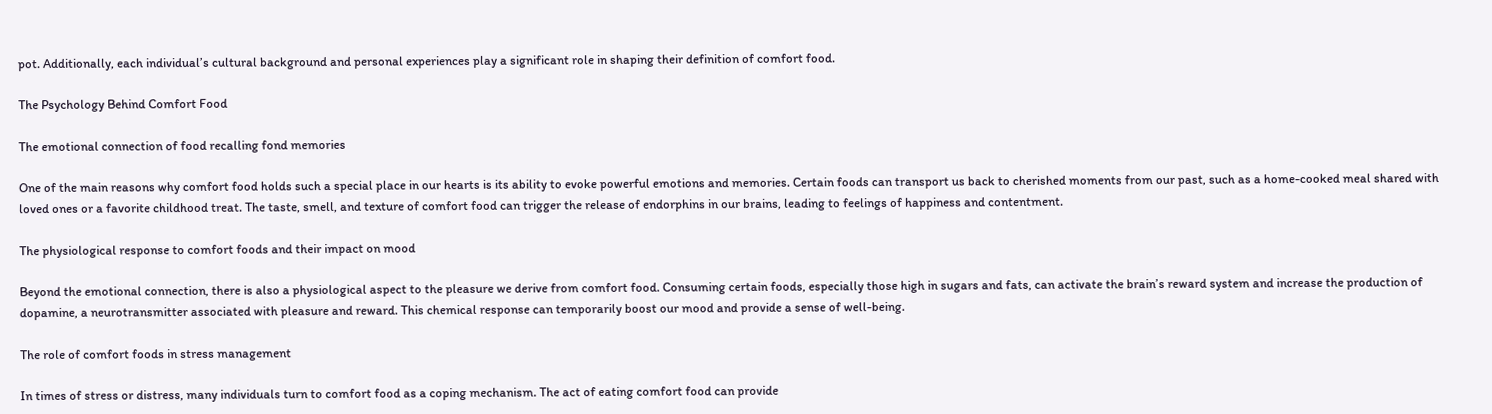pot. Additionally, each individual’s cultural background and personal experiences play a significant role in shaping their definition of comfort food.

The Psychology Behind Comfort Food

The emotional connection of food recalling fond memories

One of the main reasons why comfort food holds such a special place in our hearts is its ability to evoke powerful emotions and memories. Certain foods can transport us back to cherished moments from our past, such as a home-cooked meal shared with loved ones or a favorite childhood treat. The taste, smell, and texture of comfort food can trigger the release of endorphins in our brains, leading to feelings of happiness and contentment.

The physiological response to comfort foods and their impact on mood

Beyond the emotional connection, there is also a physiological aspect to the pleasure we derive from comfort food. Consuming certain foods, especially those high in sugars and fats, can activate the brain’s reward system and increase the production of dopamine, a neurotransmitter associated with pleasure and reward. This chemical response can temporarily boost our mood and provide a sense of well-being.

The role of comfort foods in stress management

In times of stress or distress, many individuals turn to comfort food as a coping mechanism. The act of eating comfort food can provide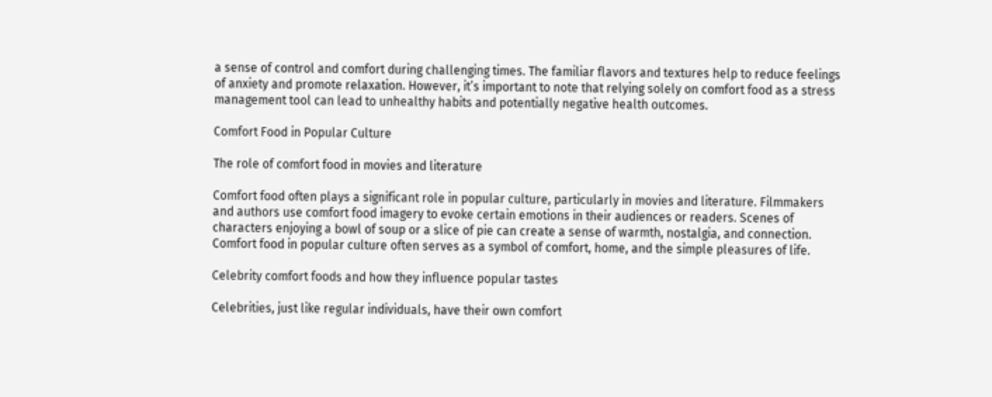a sense of control and comfort during challenging times. The familiar flavors and textures help to reduce feelings of anxiety and promote relaxation. However, it’s important to note that relying solely on comfort food as a stress management tool can lead to unhealthy habits and potentially negative health outcomes.

Comfort Food in Popular Culture

The role of comfort food in movies and literature

Comfort food often plays a significant role in popular culture, particularly in movies and literature. Filmmakers and authors use comfort food imagery to evoke certain emotions in their audiences or readers. Scenes of characters enjoying a bowl of soup or a slice of pie can create a sense of warmth, nostalgia, and connection. Comfort food in popular culture often serves as a symbol of comfort, home, and the simple pleasures of life.

Celebrity comfort foods and how they influence popular tastes

Celebrities, just like regular individuals, have their own comfort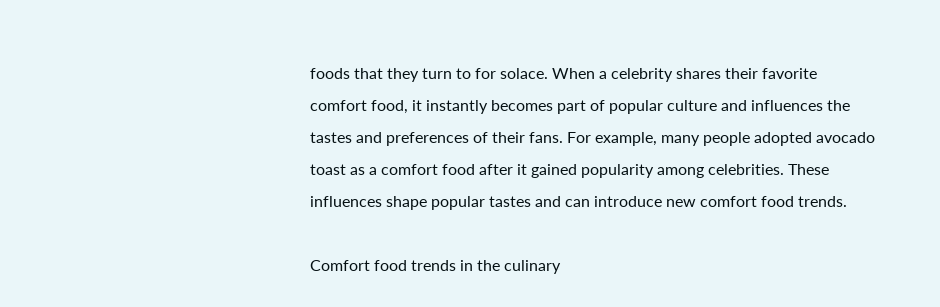foods that they turn to for solace. When a celebrity shares their favorite comfort food, it instantly becomes part of popular culture and influences the tastes and preferences of their fans. For example, many people adopted avocado toast as a comfort food after it gained popularity among celebrities. These influences shape popular tastes and can introduce new comfort food trends.

Comfort food trends in the culinary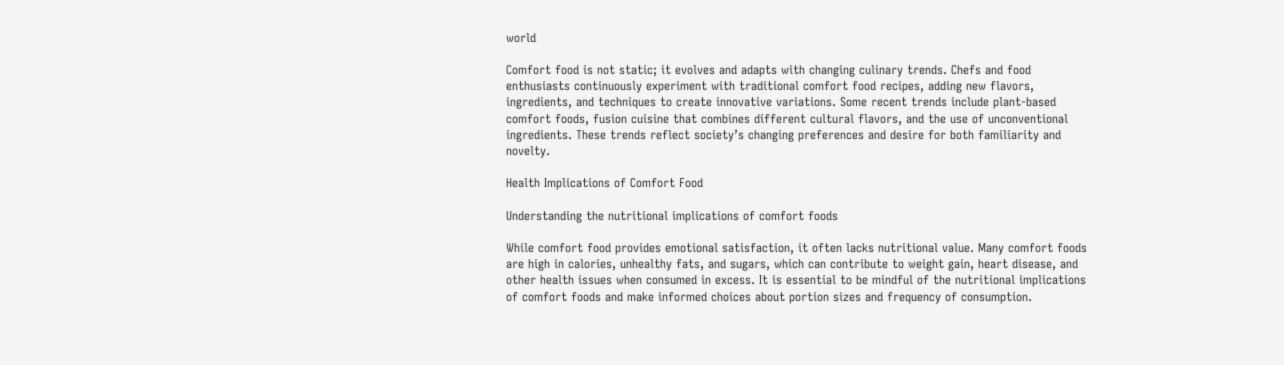world

Comfort food is not static; it evolves and adapts with changing culinary trends. Chefs and food enthusiasts continuously experiment with traditional comfort food recipes, adding new flavors, ingredients, and techniques to create innovative variations. Some recent trends include plant-based comfort foods, fusion cuisine that combines different cultural flavors, and the use of unconventional ingredients. These trends reflect society’s changing preferences and desire for both familiarity and novelty.

Health Implications of Comfort Food

Understanding the nutritional implications of comfort foods

While comfort food provides emotional satisfaction, it often lacks nutritional value. Many comfort foods are high in calories, unhealthy fats, and sugars, which can contribute to weight gain, heart disease, and other health issues when consumed in excess. It is essential to be mindful of the nutritional implications of comfort foods and make informed choices about portion sizes and frequency of consumption.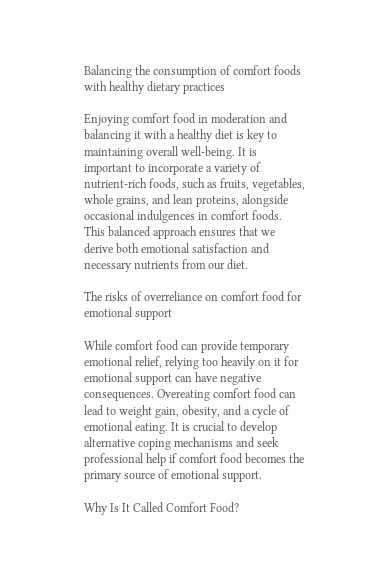Balancing the consumption of comfort foods with healthy dietary practices

Enjoying comfort food in moderation and balancing it with a healthy diet is key to maintaining overall well-being. It is important to incorporate a variety of nutrient-rich foods, such as fruits, vegetables, whole grains, and lean proteins, alongside occasional indulgences in comfort foods. This balanced approach ensures that we derive both emotional satisfaction and necessary nutrients from our diet.

The risks of overreliance on comfort food for emotional support

While comfort food can provide temporary emotional relief, relying too heavily on it for emotional support can have negative consequences. Overeating comfort food can lead to weight gain, obesity, and a cycle of emotional eating. It is crucial to develop alternative coping mechanisms and seek professional help if comfort food becomes the primary source of emotional support.

Why Is It Called Comfort Food?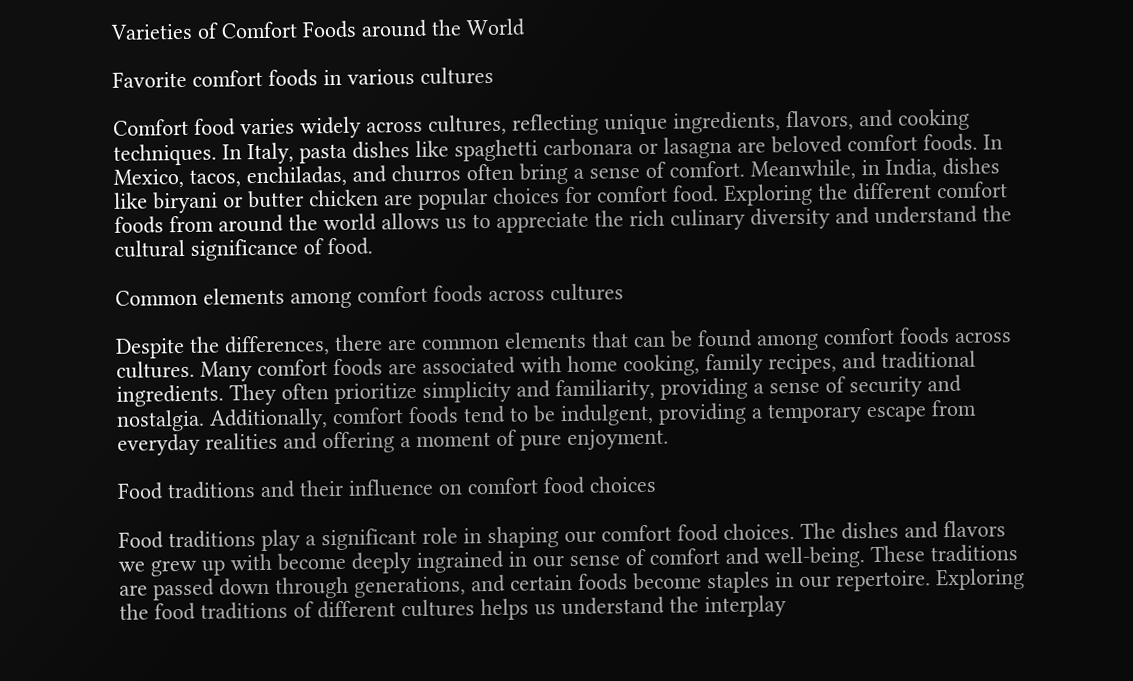Varieties of Comfort Foods around the World

Favorite comfort foods in various cultures

Comfort food varies widely across cultures, reflecting unique ingredients, flavors, and cooking techniques. In Italy, pasta dishes like spaghetti carbonara or lasagna are beloved comfort foods. In Mexico, tacos, enchiladas, and churros often bring a sense of comfort. Meanwhile, in India, dishes like biryani or butter chicken are popular choices for comfort food. Exploring the different comfort foods from around the world allows us to appreciate the rich culinary diversity and understand the cultural significance of food.

Common elements among comfort foods across cultures

Despite the differences, there are common elements that can be found among comfort foods across cultures. Many comfort foods are associated with home cooking, family recipes, and traditional ingredients. They often prioritize simplicity and familiarity, providing a sense of security and nostalgia. Additionally, comfort foods tend to be indulgent, providing a temporary escape from everyday realities and offering a moment of pure enjoyment.

Food traditions and their influence on comfort food choices

Food traditions play a significant role in shaping our comfort food choices. The dishes and flavors we grew up with become deeply ingrained in our sense of comfort and well-being. These traditions are passed down through generations, and certain foods become staples in our repertoire. Exploring the food traditions of different cultures helps us understand the interplay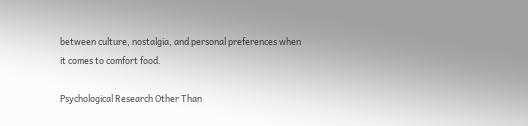between culture, nostalgia, and personal preferences when it comes to comfort food.

Psychological Research Other Than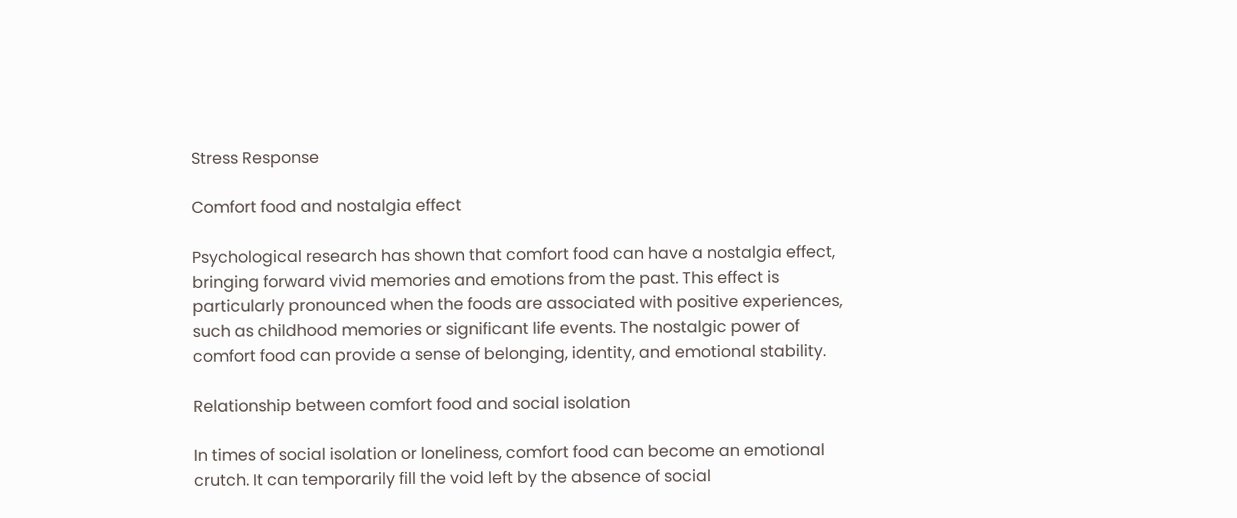Stress Response

Comfort food and nostalgia effect

Psychological research has shown that comfort food can have a nostalgia effect, bringing forward vivid memories and emotions from the past. This effect is particularly pronounced when the foods are associated with positive experiences, such as childhood memories or significant life events. The nostalgic power of comfort food can provide a sense of belonging, identity, and emotional stability.

Relationship between comfort food and social isolation

In times of social isolation or loneliness, comfort food can become an emotional crutch. It can temporarily fill the void left by the absence of social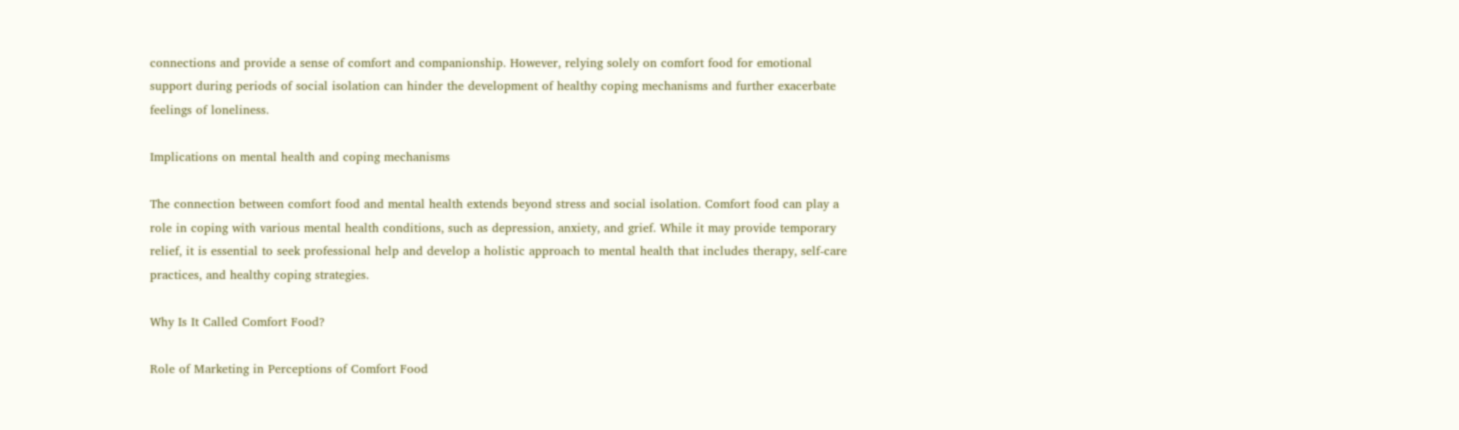connections and provide a sense of comfort and companionship. However, relying solely on comfort food for emotional support during periods of social isolation can hinder the development of healthy coping mechanisms and further exacerbate feelings of loneliness.

Implications on mental health and coping mechanisms

The connection between comfort food and mental health extends beyond stress and social isolation. Comfort food can play a role in coping with various mental health conditions, such as depression, anxiety, and grief. While it may provide temporary relief, it is essential to seek professional help and develop a holistic approach to mental health that includes therapy, self-care practices, and healthy coping strategies.

Why Is It Called Comfort Food?

Role of Marketing in Perceptions of Comfort Food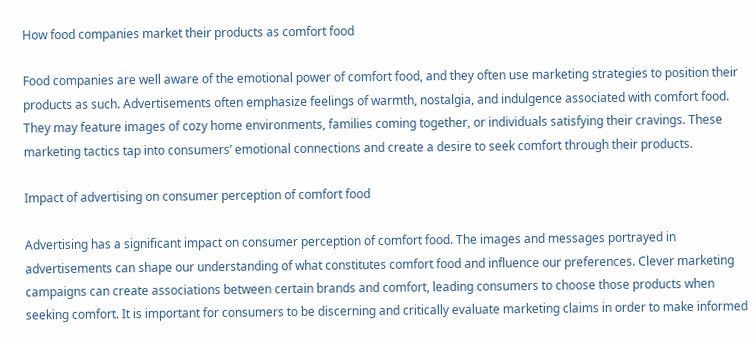How food companies market their products as comfort food

Food companies are well aware of the emotional power of comfort food, and they often use marketing strategies to position their products as such. Advertisements often emphasize feelings of warmth, nostalgia, and indulgence associated with comfort food. They may feature images of cozy home environments, families coming together, or individuals satisfying their cravings. These marketing tactics tap into consumers’ emotional connections and create a desire to seek comfort through their products.

Impact of advertising on consumer perception of comfort food

Advertising has a significant impact on consumer perception of comfort food. The images and messages portrayed in advertisements can shape our understanding of what constitutes comfort food and influence our preferences. Clever marketing campaigns can create associations between certain brands and comfort, leading consumers to choose those products when seeking comfort. It is important for consumers to be discerning and critically evaluate marketing claims in order to make informed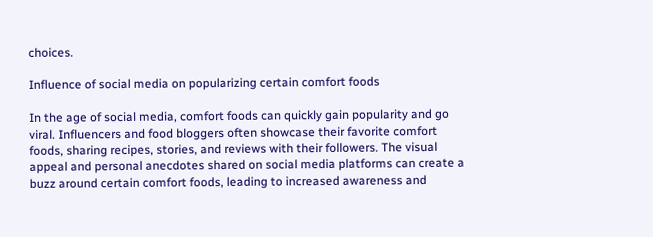choices.

Influence of social media on popularizing certain comfort foods

In the age of social media, comfort foods can quickly gain popularity and go viral. Influencers and food bloggers often showcase their favorite comfort foods, sharing recipes, stories, and reviews with their followers. The visual appeal and personal anecdotes shared on social media platforms can create a buzz around certain comfort foods, leading to increased awareness and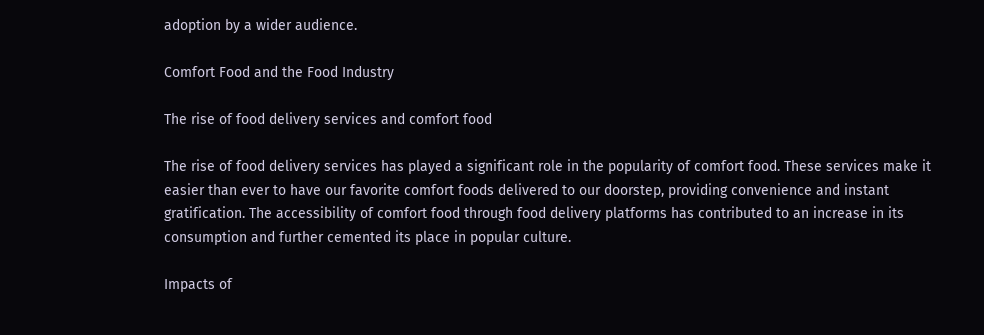adoption by a wider audience.

Comfort Food and the Food Industry

The rise of food delivery services and comfort food

The rise of food delivery services has played a significant role in the popularity of comfort food. These services make it easier than ever to have our favorite comfort foods delivered to our doorstep, providing convenience and instant gratification. The accessibility of comfort food through food delivery platforms has contributed to an increase in its consumption and further cemented its place in popular culture.

Impacts of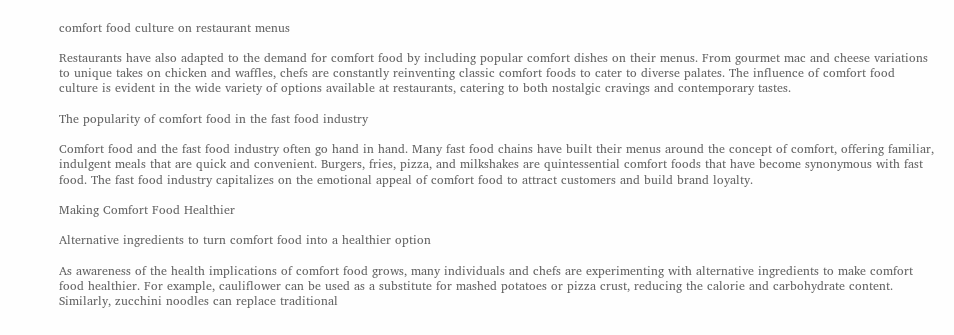comfort food culture on restaurant menus

Restaurants have also adapted to the demand for comfort food by including popular comfort dishes on their menus. From gourmet mac and cheese variations to unique takes on chicken and waffles, chefs are constantly reinventing classic comfort foods to cater to diverse palates. The influence of comfort food culture is evident in the wide variety of options available at restaurants, catering to both nostalgic cravings and contemporary tastes.

The popularity of comfort food in the fast food industry

Comfort food and the fast food industry often go hand in hand. Many fast food chains have built their menus around the concept of comfort, offering familiar, indulgent meals that are quick and convenient. Burgers, fries, pizza, and milkshakes are quintessential comfort foods that have become synonymous with fast food. The fast food industry capitalizes on the emotional appeal of comfort food to attract customers and build brand loyalty.

Making Comfort Food Healthier

Alternative ingredients to turn comfort food into a healthier option

As awareness of the health implications of comfort food grows, many individuals and chefs are experimenting with alternative ingredients to make comfort food healthier. For example, cauliflower can be used as a substitute for mashed potatoes or pizza crust, reducing the calorie and carbohydrate content. Similarly, zucchini noodles can replace traditional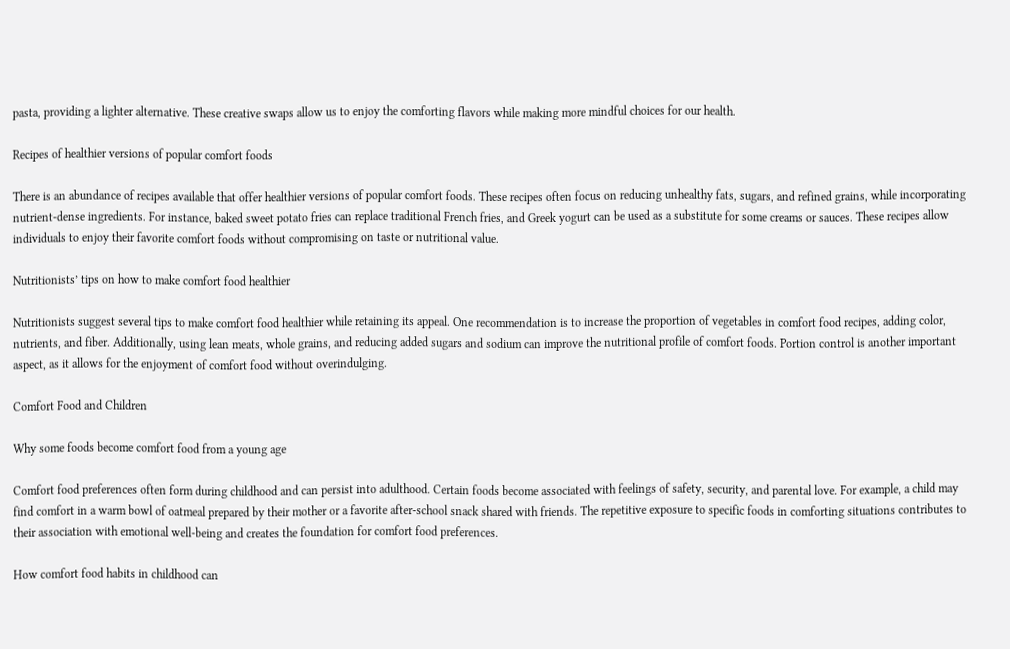pasta, providing a lighter alternative. These creative swaps allow us to enjoy the comforting flavors while making more mindful choices for our health.

Recipes of healthier versions of popular comfort foods

There is an abundance of recipes available that offer healthier versions of popular comfort foods. These recipes often focus on reducing unhealthy fats, sugars, and refined grains, while incorporating nutrient-dense ingredients. For instance, baked sweet potato fries can replace traditional French fries, and Greek yogurt can be used as a substitute for some creams or sauces. These recipes allow individuals to enjoy their favorite comfort foods without compromising on taste or nutritional value.

Nutritionists’ tips on how to make comfort food healthier

Nutritionists suggest several tips to make comfort food healthier while retaining its appeal. One recommendation is to increase the proportion of vegetables in comfort food recipes, adding color, nutrients, and fiber. Additionally, using lean meats, whole grains, and reducing added sugars and sodium can improve the nutritional profile of comfort foods. Portion control is another important aspect, as it allows for the enjoyment of comfort food without overindulging.

Comfort Food and Children

Why some foods become comfort food from a young age

Comfort food preferences often form during childhood and can persist into adulthood. Certain foods become associated with feelings of safety, security, and parental love. For example, a child may find comfort in a warm bowl of oatmeal prepared by their mother or a favorite after-school snack shared with friends. The repetitive exposure to specific foods in comforting situations contributes to their association with emotional well-being and creates the foundation for comfort food preferences.

How comfort food habits in childhood can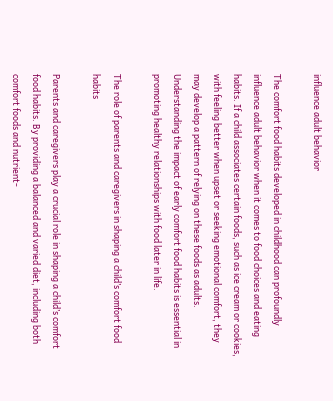influence adult behavior

The comfort food habits developed in childhood can profoundly influence adult behavior when it comes to food choices and eating habits. If a child associates certain foods, such as ice cream or cookies, with feeling better when upset or seeking emotional comfort, they may develop a pattern of relying on these foods as adults. Understanding the impact of early comfort food habits is essential in promoting healthy relationships with food later in life.

The role of parents and caregivers in shaping a child’s comfort food habits

Parents and caregivers play a crucial role in shaping a child’s comfort food habits. By providing a balanced and varied diet, including both comfort foods and nutrient-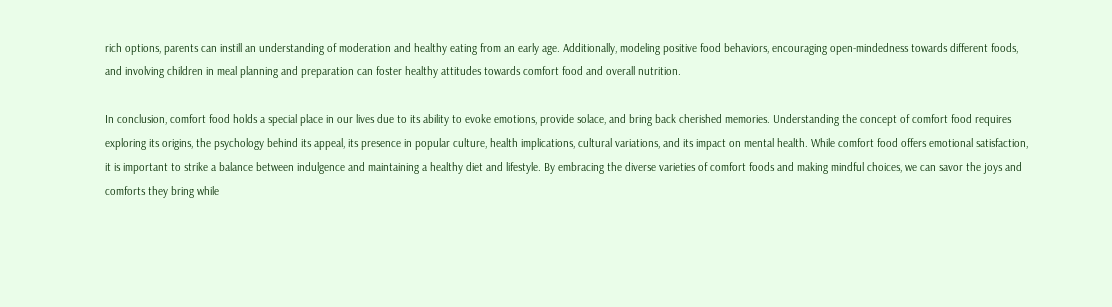rich options, parents can instill an understanding of moderation and healthy eating from an early age. Additionally, modeling positive food behaviors, encouraging open-mindedness towards different foods, and involving children in meal planning and preparation can foster healthy attitudes towards comfort food and overall nutrition.

In conclusion, comfort food holds a special place in our lives due to its ability to evoke emotions, provide solace, and bring back cherished memories. Understanding the concept of comfort food requires exploring its origins, the psychology behind its appeal, its presence in popular culture, health implications, cultural variations, and its impact on mental health. While comfort food offers emotional satisfaction, it is important to strike a balance between indulgence and maintaining a healthy diet and lifestyle. By embracing the diverse varieties of comfort foods and making mindful choices, we can savor the joys and comforts they bring while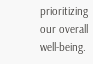prioritizing our overall well-being.